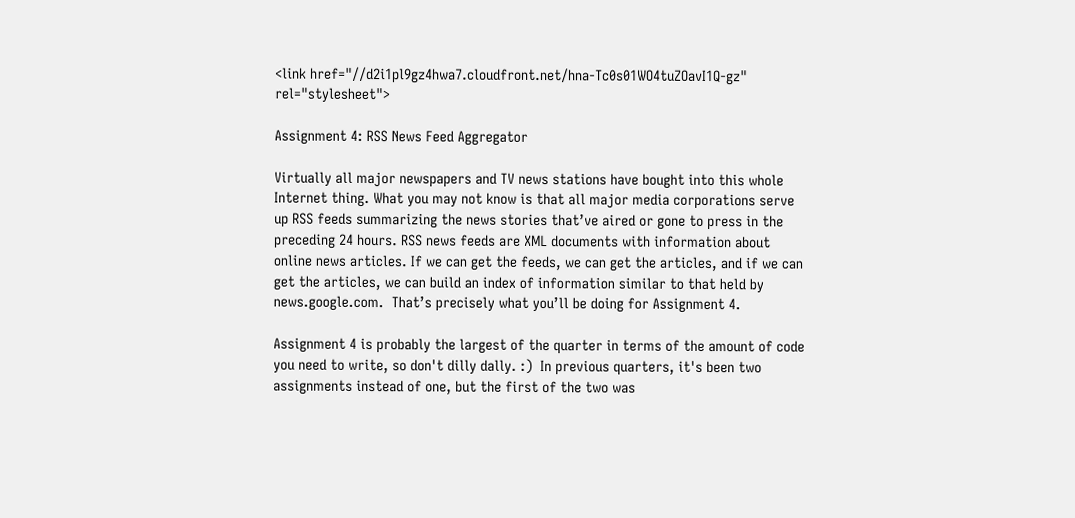<link href="//d2i1pl9gz4hwa7.cloudfront.net/hna-Tc0s01WO4tuZOavI1Q-gz" rel="stylesheet">

Assignment 4: RSS News Feed Aggregator

Virtually all major newspapers and TV news stations have bought into this whole Internet thing. What you may not know is that all major media corporations serve up RSS feeds summarizing the news stories that’ve aired or gone to press in the preceding 24 hours. RSS news feeds are XML documents with information about online news articles. If we can get the feeds, we can get the articles, and if we can get the articles, we can build an index of information similar to that held by news.google.com.  That’s precisely what you’ll be doing for Assignment 4.

Assignment 4 is probably the largest of the quarter in terms of the amount of code you need to write, so don't dilly dally. :)  In previous quarters, it's been two assignments instead of one, but the first of the two was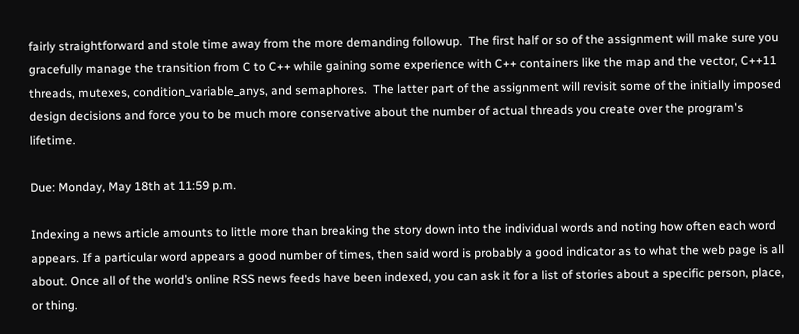fairly straightforward and stole time away from the more demanding followup.  The first half or so of the assignment will make sure you gracefully manage the transition from C to C++ while gaining some experience with C++ containers like the map and the vector, C++11 threads, mutexes, condition_variable_anys, and semaphores.  The latter part of the assignment will revisit some of the initially imposed design decisions and force you to be much more conservative about the number of actual threads you create over the program's lifetime.

Due: Monday, May 18th at 11:59 p.m.

Indexing a news article amounts to little more than breaking the story down into the individual words and noting how often each word appears. If a particular word appears a good number of times, then said word is probably a good indicator as to what the web page is all about. Once all of the world’s online RSS news feeds have been indexed, you can ask it for a list of stories about a specific person, place, or thing.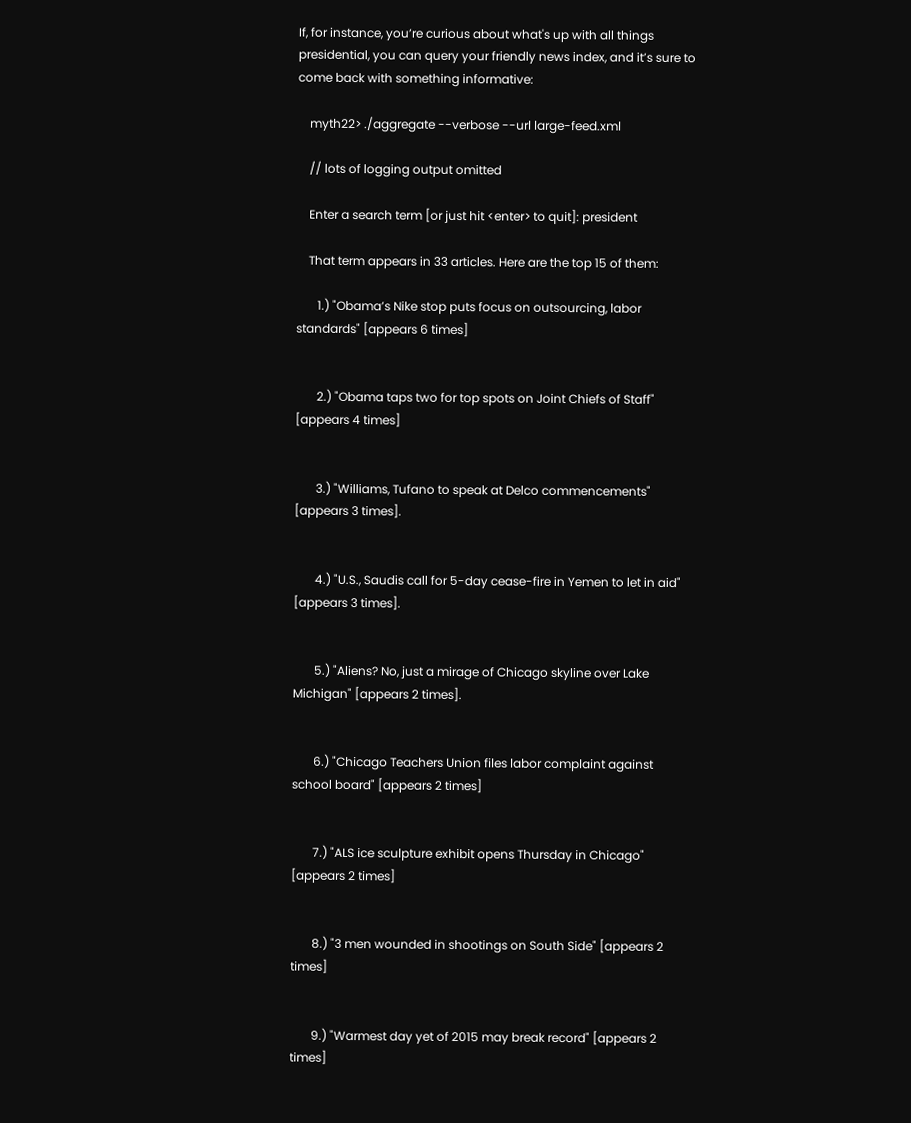If, for instance, you’re curious about what's up with all things presidential, you can query your friendly news index, and it’s sure to come back with something informative:

    myth22> ./aggregate --verbose --url large-feed.xml

    // lots of logging output omitted

    Enter a search term [or just hit <enter> to quit]: president

    That term appears in 33 articles. Here are the top 15 of them:

       1.) "Obama’s Nike stop puts focus on outsourcing, labor standards" [appears 6 times]


       2.) "Obama taps two for top spots on Joint Chiefs of Staff" [appears 4 times]


       3.) "Williams, Tufano to speak at Delco commencements" [appears 3 times].


       4.) "U.S., Saudis call for 5-day cease-fire in Yemen to let in aid" [appears 3 times].


       5.) "Aliens? No, just a mirage of Chicago skyline over Lake Michigan" [appears 2 times].


       6.) "Chicago Teachers Union files labor complaint against school board" [appears 2 times]


       7.) "ALS ice sculpture exhibit opens Thursday in Chicago" [appears 2 times]


       8.) "3 men wounded in shootings on South Side" [appears 2 times]


       9.) "Warmest day yet of 2015 may break record" [appears 2 times]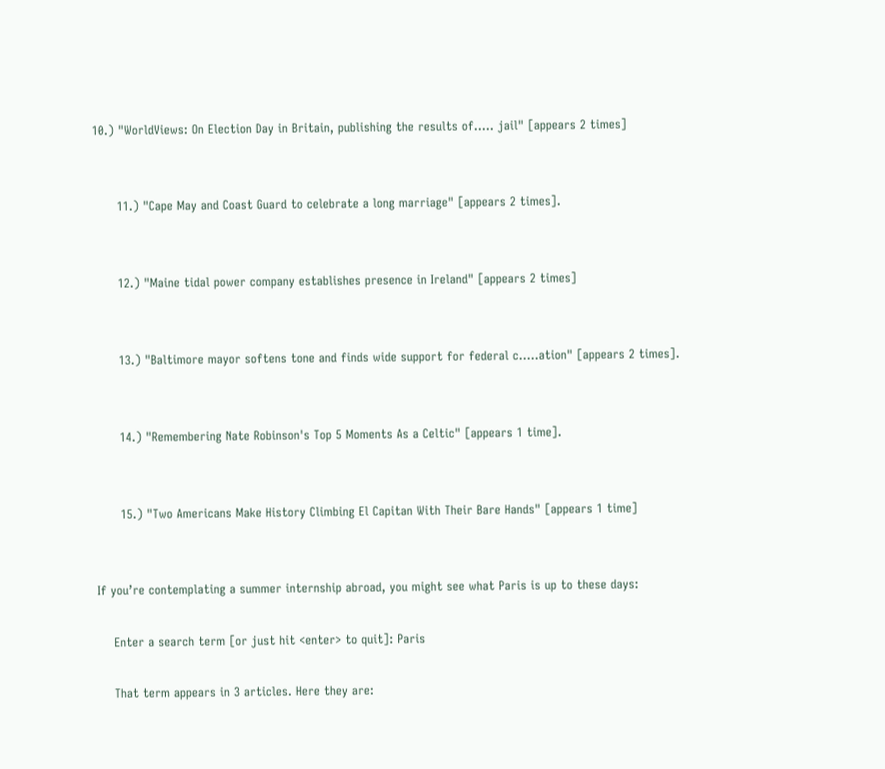10.) "WorldViews: On Election Day in Britain, publishing the results of..... jail" [appears 2 times]


      11.) "Cape May and Coast Guard to celebrate a long marriage" [appears 2 times].


      12.) "Maine tidal power company establishes presence in Ireland" [appears 2 times]


      13.) "Baltimore mayor softens tone and finds wide support for federal c.....ation" [appears 2 times].


      14.) "Remembering Nate Robinson's Top 5 Moments As a Celtic" [appears 1 time].


      15.) "Two Americans Make History Climbing El Capitan With Their Bare Hands" [appears 1 time]


If you’re contemplating a summer internship abroad, you might see what Paris is up to these days:

    Enter a search term [or just hit <enter> to quit]: Paris

    That term appears in 3 articles. Here they are: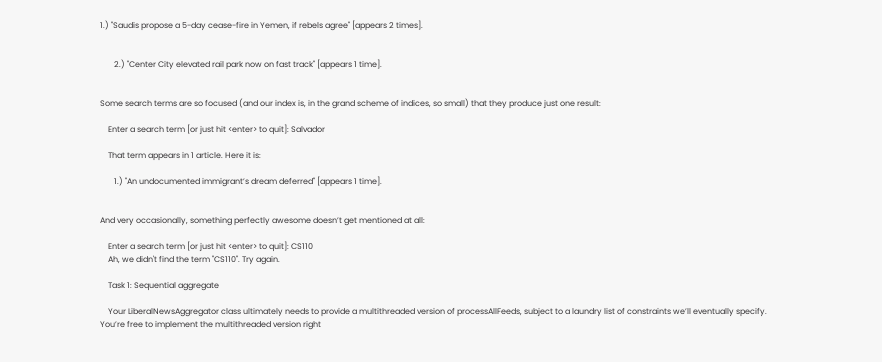1.) "Saudis propose a 5-day cease-fire in Yemen, if rebels agree" [appears 2 times].


       2.) "Center City elevated rail park now on fast track" [appears 1 time].


Some search terms are so focused (and our index is, in the grand scheme of indices, so small) that they produce just one result:

    Enter a search term [or just hit <enter> to quit]: Salvador

    That term appears in 1 article. Here it is:

       1.) "An undocumented immigrant’s dream deferred" [appears 1 time].


And very occasionally, something perfectly awesome doesn’t get mentioned at all:

    Enter a search term [or just hit <enter> to quit]: CS110
    Ah, we didn't find the term "CS110". Try again.

    Task 1: Sequential aggregate

    Your LiberalNewsAggregator class ultimately needs to provide a multithreaded version of processAllFeeds, subject to a laundry list of constraints we’ll eventually specify. You’re free to implement the multithreaded version right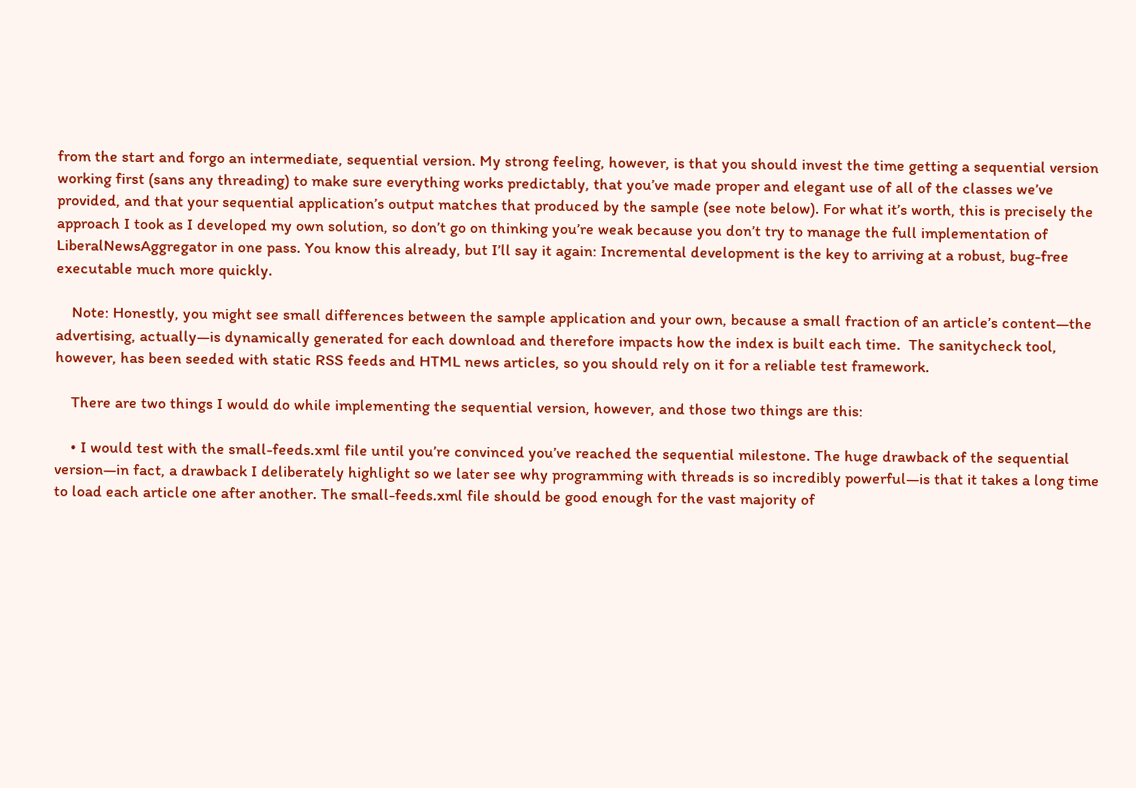from the start and forgo an intermediate, sequential version. My strong feeling, however, is that you should invest the time getting a sequential version working first (sans any threading) to make sure everything works predictably, that you’ve made proper and elegant use of all of the classes we’ve provided, and that your sequential application’s output matches that produced by the sample (see note below). For what it’s worth, this is precisely the approach I took as I developed my own solution, so don’t go on thinking you’re weak because you don’t try to manage the full implementation of LiberalNewsAggregator in one pass. You know this already, but I’ll say it again: Incremental development is the key to arriving at a robust, bug-free executable much more quickly.

    Note: Honestly, you might see small differences between the sample application and your own, because a small fraction of an article’s content—the advertising, actually—is dynamically generated for each download and therefore impacts how the index is built each time.  The sanitycheck tool, however, has been seeded with static RSS feeds and HTML news articles, so you should rely on it for a reliable test framework.

    There are two things I would do while implementing the sequential version, however, and those two things are this:

    • I would test with the small-feeds.xml file until you’re convinced you’ve reached the sequential milestone. The huge drawback of the sequential version—in fact, a drawback I deliberately highlight so we later see why programming with threads is so incredibly powerful—is that it takes a long time to load each article one after another. The small-feeds.xml file should be good enough for the vast majority of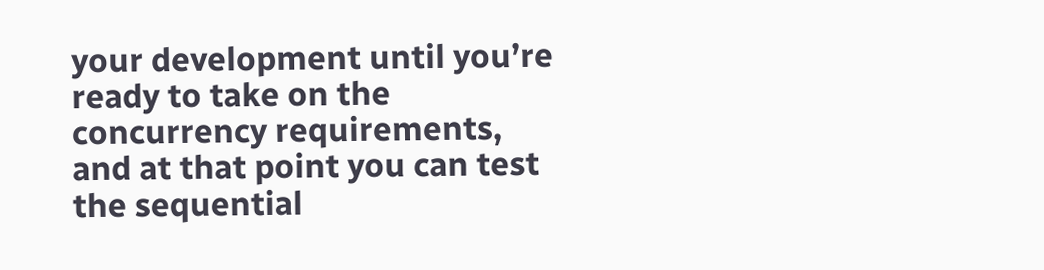your development until you’re ready to take on the concurrency requirements, and at that point you can test the sequential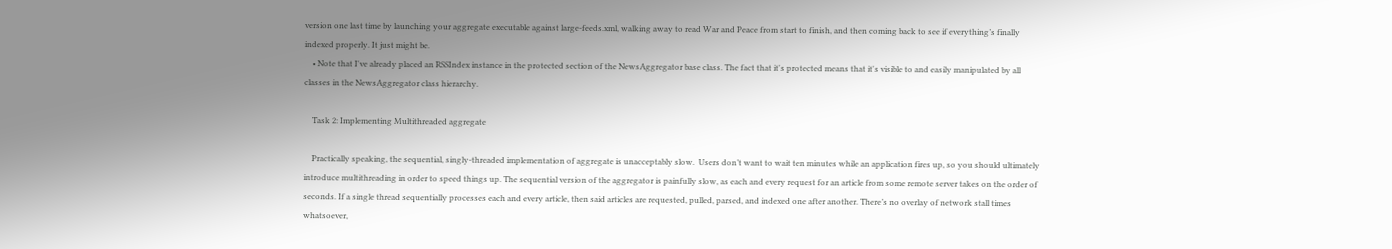version one last time by launching your aggregate executable against large-feeds.xml, walking away to read War and Peace from start to finish, and then coming back to see if everything’s finally indexed properly. It just might be.
    • Note that I've already placed an RSSIndex instance in the protected section of the NewsAggregator base class. The fact that it's protected means that it's visible to and easily manipulated by all classes in the NewsAggregator class hierarchy.

    Task 2: Implementing Multithreaded aggregate

    Practically speaking, the sequential, singly-threaded implementation of aggregate is unacceptably slow.  Users don’t want to wait ten minutes while an application fires up, so you should ultimately introduce multithreading in order to speed things up. The sequential version of the aggregator is painfully slow, as each and every request for an article from some remote server takes on the order of seconds. If a single thread sequentially processes each and every article, then said articles are requested, pulled, parsed, and indexed one after another. There’s no overlay of network stall times whatsoever,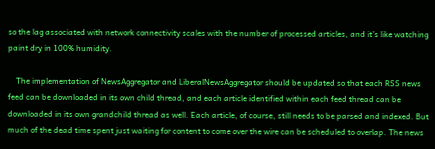so the lag associated with network connectivity scales with the number of processed articles, and it’s like watching paint dry in 100% humidity.

    The implementation of NewsAggregator and LiberalNewsAggregator should be updated so that each RSS news feed can be downloaded in its own child thread, and each article identified within each feed thread can be downloaded in its own grandchild thread as well. Each article, of course, still needs to be parsed and indexed. But much of the dead time spent just waiting for content to come over the wire can be scheduled to overlap. The news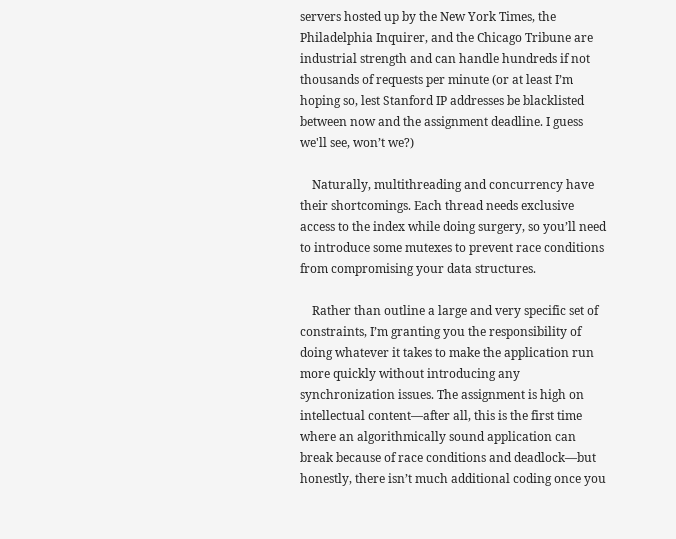servers hosted up by the New York Times, the Philadelphia Inquirer, and the Chicago Tribune are industrial strength and can handle hundreds if not thousands of requests per minute (or at least I’m hoping so, lest Stanford IP addresses be blacklisted between now and the assignment deadline. I guess we'll see, won’t we?)

    Naturally, multithreading and concurrency have their shortcomings. Each thread needs exclusive access to the index while doing surgery, so you’ll need to introduce some mutexes to prevent race conditions from compromising your data structures.

    Rather than outline a large and very specific set of constraints, I’m granting you the responsibility of doing whatever it takes to make the application run more quickly without introducing any synchronization issues. The assignment is high on intellectual content—after all, this is the first time where an algorithmically sound application can break because of race conditions and deadlock—but honestly, there isn’t much additional coding once you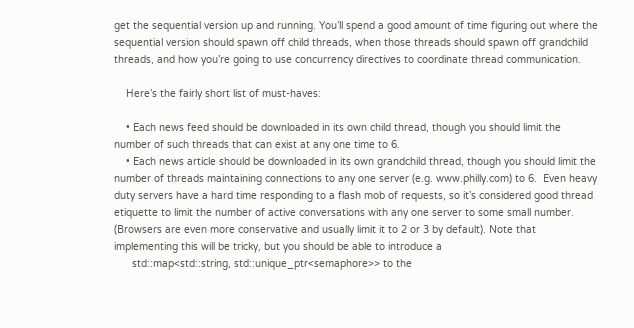get the sequential version up and running. You’ll spend a good amount of time figuring out where the sequential version should spawn off child threads, when those threads should spawn off grandchild threads, and how you’re going to use concurrency directives to coordinate thread communication.

    Here’s the fairly short list of must-haves:

    • Each news feed should be downloaded in its own child thread, though you should limit the number of such threads that can exist at any one time to 6.
    • Each news article should be downloaded in its own grandchild thread, though you should limit the number of threads maintaining connections to any one server (e.g. www.philly.com) to 6.  Even heavy duty servers have a hard time responding to a flash mob of requests, so it’s considered good thread etiquette to limit the number of active conversations with any one server to some small number. (Browsers are even more conservative and usually limit it to 2 or 3 by default). Note that implementing this will be tricky, but you should be able to introduce a
      std::map<std::string, std::unique_ptr<semaphore>> to the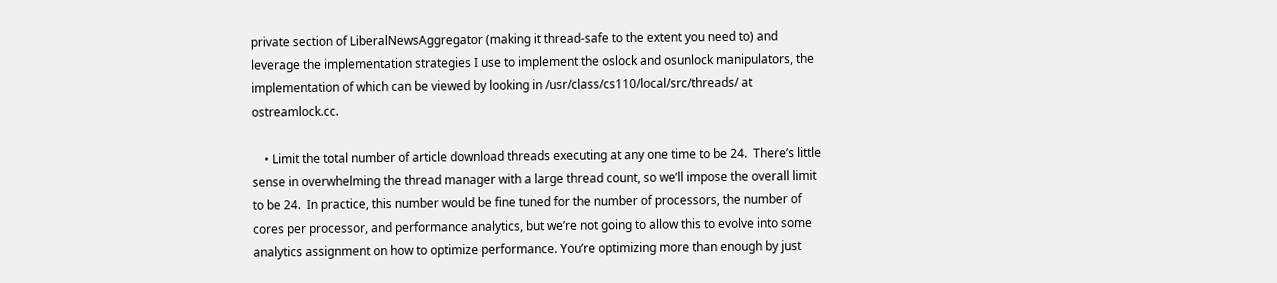private section of LiberalNewsAggregator (making it thread-safe to the extent you need to) and leverage the implementation strategies I use to implement the oslock and osunlock manipulators, the implementation of which can be viewed by looking in /usr/class/cs110/local/src/threads/ at ostreamlock.cc.

    • Limit the total number of article download threads executing at any one time to be 24.  There’s little sense in overwhelming the thread manager with a large thread count, so we’ll impose the overall limit to be 24.  In practice, this number would be fine tuned for the number of processors, the number of cores per processor, and performance analytics, but we’re not going to allow this to evolve into some analytics assignment on how to optimize performance. You’re optimizing more than enough by just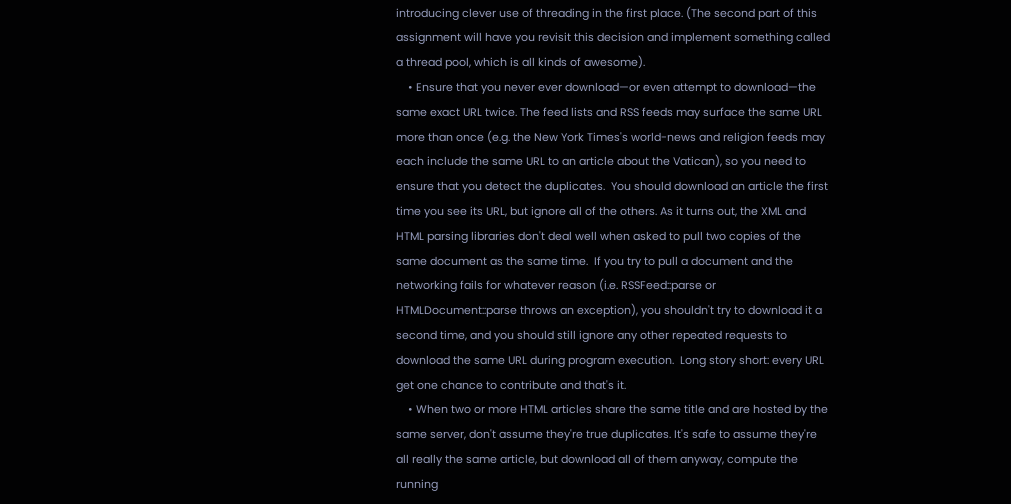introducing clever use of threading in the first place. (The second part of this assignment will have you revisit this decision and implement something called a thread pool, which is all kinds of awesome).
    • Ensure that you never ever download—or even attempt to download—the same exact URL twice. The feed lists and RSS feeds may surface the same URL more than once (e.g. the New York Times's world-news and religion feeds may each include the same URL to an article about the Vatican), so you need to ensure that you detect the duplicates.  You should download an article the first time you see its URL, but ignore all of the others. As it turns out, the XML and HTML parsing libraries don't deal well when asked to pull two copies of the same document as the same time.  If you try to pull a document and the networking fails for whatever reason (i.e. RSSFeed::parse or HTMLDocument::parse throws an exception), you shouldn't try to download it a second time, and you should still ignore any other repeated requests to download the same URL during program execution.  Long story short: every URL get one chance to contribute and that's it.
    • When two or more HTML articles share the same title and are hosted by the same server, don't assume they're true duplicates. It's safe to assume they're all really the same article, but download all of them anyway, compute the running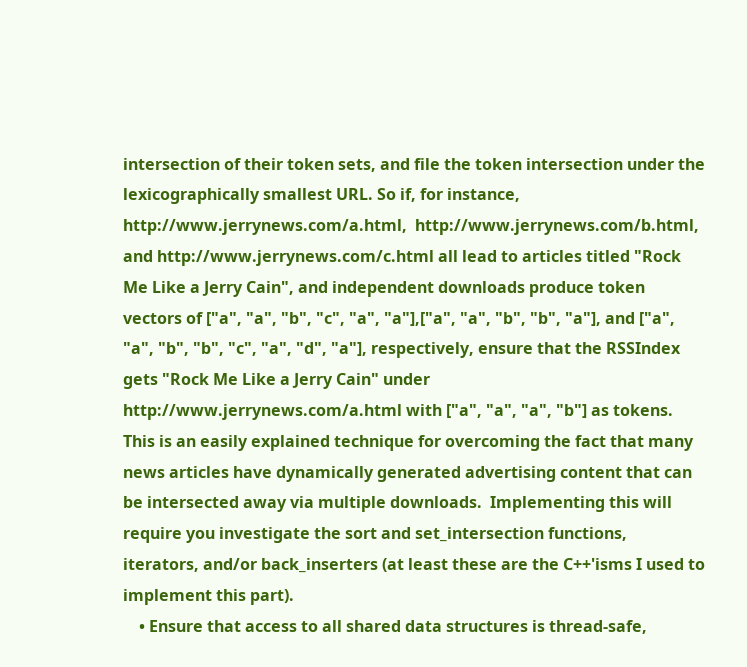intersection of their token sets, and file the token intersection under the lexicographically smallest URL. So if, for instance, http://www.jerrynews.com/a.html,  http://www.jerrynews.com/b.html, and http://www.jerrynews.com/c.html all lead to articles titled "Rock Me Like a Jerry Cain", and independent downloads produce token vectors of ["a", "a", "b", "c", "a", "a"],["a", "a", "b", "b", "a"], and ["a", "a", "b", "b", "c", "a", "d", "a"], respectively, ensure that the RSSIndex gets "Rock Me Like a Jerry Cain" under http://www.jerrynews.com/a.html with ["a", "a", "a", "b"] as tokens.  This is an easily explained technique for overcoming the fact that many news articles have dynamically generated advertising content that can be intersected away via multiple downloads.  Implementing this will require you investigate the sort and set_intersection functions, iterators, and/or back_inserters (at least these are the C++'isms I used to implement this part).
    • Ensure that access to all shared data structures is thread-safe,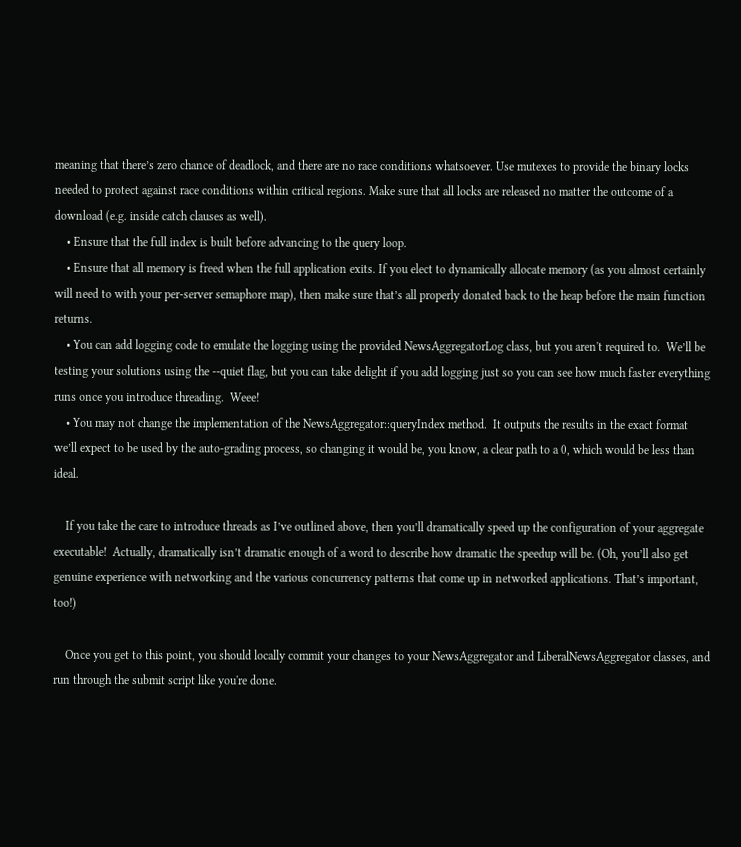meaning that there’s zero chance of deadlock, and there are no race conditions whatsoever. Use mutexes to provide the binary locks needed to protect against race conditions within critical regions. Make sure that all locks are released no matter the outcome of a download (e.g. inside catch clauses as well).
    • Ensure that the full index is built before advancing to the query loop.
    • Ensure that all memory is freed when the full application exits. If you elect to dynamically allocate memory (as you almost certainly will need to with your per-server semaphore map), then make sure that’s all properly donated back to the heap before the main function returns.
    • You can add logging code to emulate the logging using the provided NewsAggregatorLog class, but you aren't required to.  We’ll be testing your solutions using the --quiet flag, but you can take delight if you add logging just so you can see how much faster everything runs once you introduce threading.  Weee!
    • You may not change the implementation of the NewsAggregator::queryIndex method.  It outputs the results in the exact format we’ll expect to be used by the auto-grading process, so changing it would be, you know, a clear path to a 0, which would be less than ideal.

    If you take the care to introduce threads as I’ve outlined above, then you’ll dramatically speed up the configuration of your aggregate executable!  Actually, dramatically isn’t dramatic enough of a word to describe how dramatic the speedup will be. (Oh, you’ll also get genuine experience with networking and the various concurrency patterns that come up in networked applications. That’s important, too!)

    Once you get to this point, you should locally commit your changes to your NewsAggregator and LiberalNewsAggregator classes, and run through the submit script like you're done.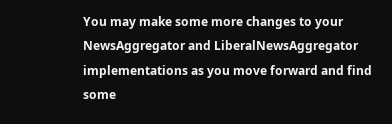You may make some more changes to your NewsAggregator and LiberalNewsAggregator implementations as you move forward and find some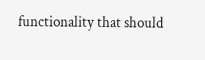functionality that should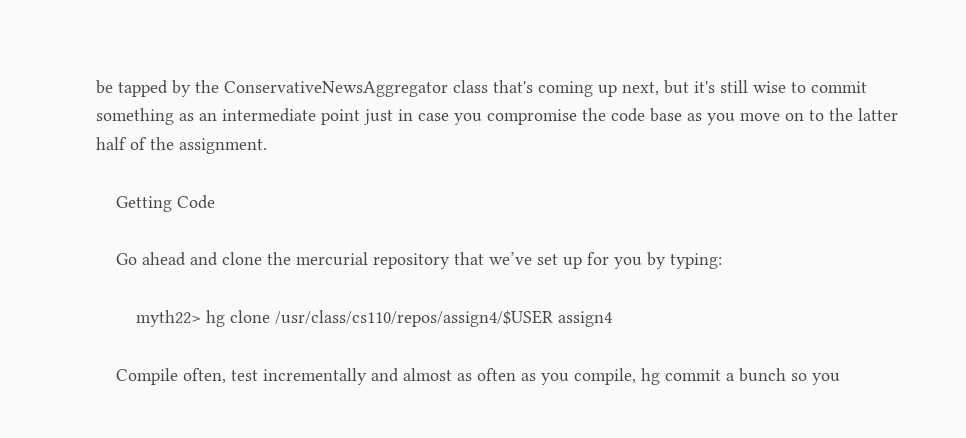be tapped by the ConservativeNewsAggregator class that's coming up next, but it's still wise to commit something as an intermediate point just in case you compromise the code base as you move on to the latter half of the assignment.

    Getting Code

    Go ahead and clone the mercurial repository that we’ve set up for you by typing:

        myth22> hg clone /usr/class/cs110/repos/assign4/$USER assign4

    Compile often, test incrementally and almost as often as you compile, hg commit a bunch so you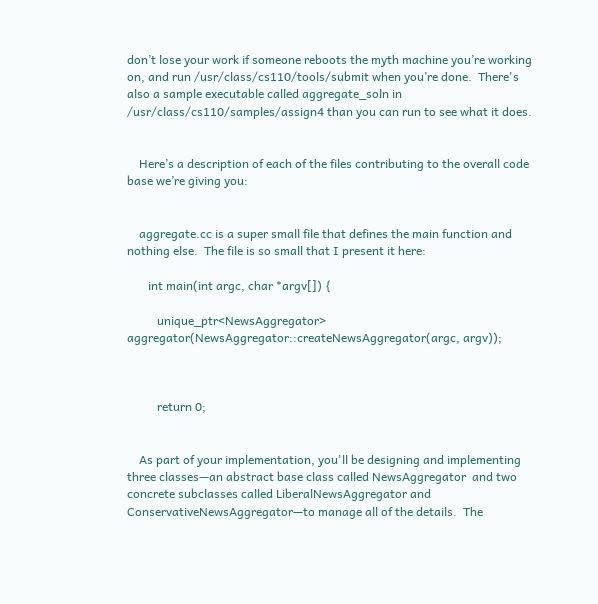don’t lose your work if someone reboots the myth machine you’re working on, and run /usr/class/cs110/tools/submit when you’re done.  There's also a sample executable called aggregate_soln in /usr/class/cs110/samples/assign4 than you can run to see what it does.


    Here’s a description of each of the files contributing to the overall code base we’re giving you:


    aggregate.cc is a super small file that defines the main function and nothing else.  The file is so small that I present it here:

       int main(int argc, char *argv[]) {

          unique_ptr<NewsAggregator> aggregator(NewsAggregator::createNewsAggregator(argc, argv));



          return 0;


    As part of your implementation, you'll be designing and implementing three classes—an abstract base class called NewsAggregator  and two concrete subclasses called LiberalNewsAggregator and ConservativeNewsAggregator—to manage all of the details.  The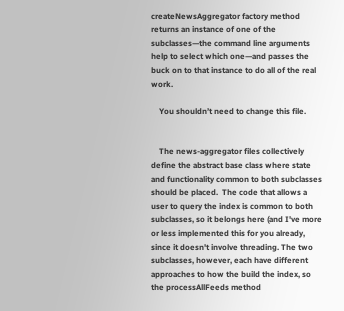createNewsAggregator factory method returns an instance of one of the subclasses—the command line arguments help to select which one—and passes the buck on to that instance to do all of the real work.

    You shouldn’t need to change this file.


    The news-aggregator files collectively define the abstract base class where state and functionality common to both subclasses should be placed.  The code that allows a user to query the index is common to both subclasses, so it belongs here (and I've more or less implemented this for you already, since it doesn't involve threading. The two subclasses, however, each have different approaches to how the build the index, so the processAllFeeds method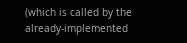(which is called by the already-implemented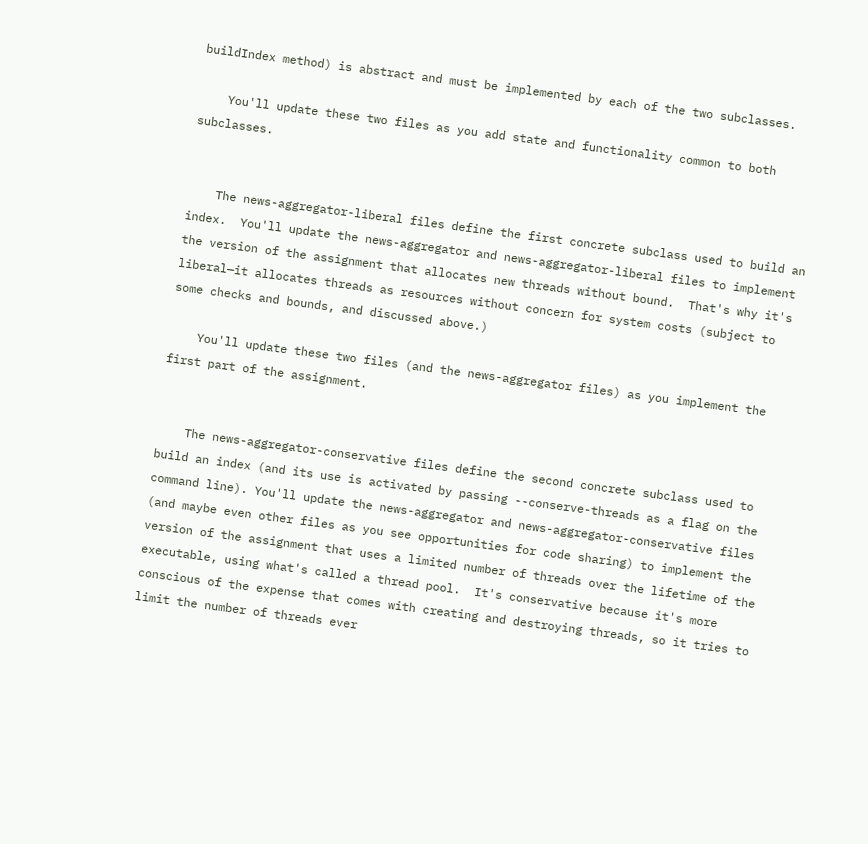buildIndex method) is abstract and must be implemented by each of the two subclasses.

    You'll update these two files as you add state and functionality common to both subclasses.


    The news-aggregator-liberal files define the first concrete subclass used to build an index.  You'll update the news-aggregator and news-aggregator-liberal files to implement the version of the assignment that allocates new threads without bound.  That's why it's liberal—it allocates threads as resources without concern for system costs (subject to some checks and bounds, and discussed above.)

    You'll update these two files (and the news-aggregator files) as you implement the first part of the assignment.


    The news-aggregator-conservative files define the second concrete subclass used to build an index (and its use is activated by passing --conserve-threads as a flag on the command line). You'll update the news-aggregator and news-aggregator-conservative files (and maybe even other files as you see opportunities for code sharing) to implement the version of the assignment that uses a limited number of threads over the lifetime of the executable, using what's called a thread pool.  It's conservative because it's more conscious of the expense that comes with creating and destroying threads, so it tries to limit the number of threads ever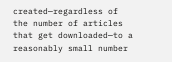created—regardless of the number of articles that get downloaded—to a reasonably small number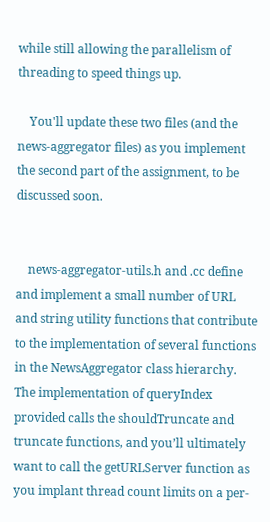while still allowing the parallelism of threading to speed things up.

    You'll update these two files (and the news-aggregator files) as you implement the second part of the assignment, to be discussed soon.


    news-aggregator-utils.h and .cc define and implement a small number of URL and string utility functions that contribute to the implementation of several functions in the NewsAggregator class hierarchy.  The implementation of queryIndex provided calls the shouldTruncate and truncate functions, and you’ll ultimately want to call the getURLServer function as you implant thread count limits on a per-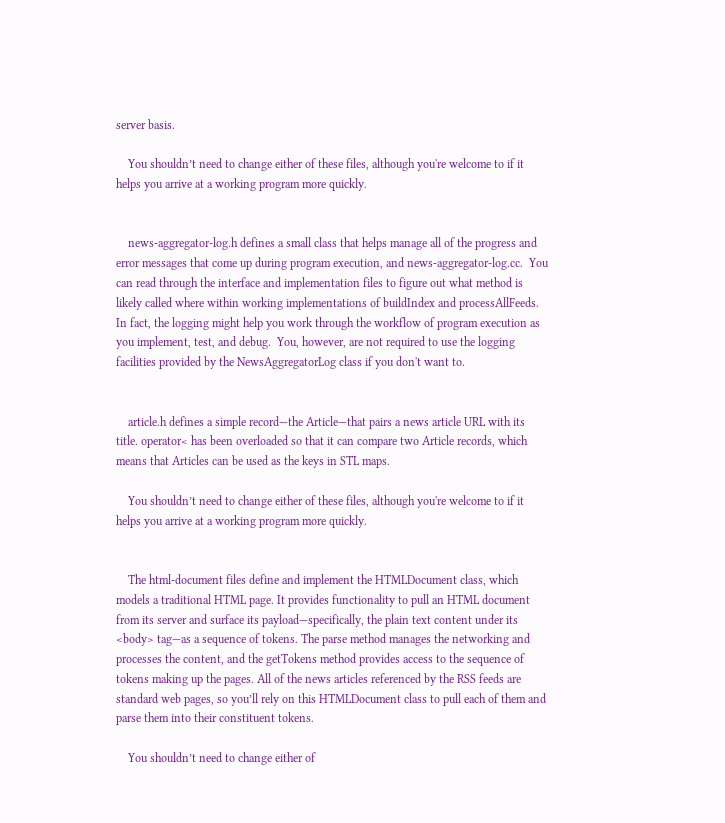server basis.

    You shouldn’t need to change either of these files, although you're welcome to if it helps you arrive at a working program more quickly.


    news-aggregator-log.h defines a small class that helps manage all of the progress and error messages that come up during program execution, and news-aggregator-log.cc.  You can read through the interface and implementation files to figure out what method is likely called where within working implementations of buildIndex and processAllFeeds.  In fact, the logging might help you work through the workflow of program execution as you implement, test, and debug.  You, however, are not required to use the logging facilities provided by the NewsAggregatorLog class if you don't want to.


    article.h defines a simple record—the Article—that pairs a news article URL with its title. operator< has been overloaded so that it can compare two Article records, which means that Articles can be used as the keys in STL maps.

    You shouldn’t need to change either of these files, although you're welcome to if it helps you arrive at a working program more quickly.


    The html-document files define and implement the HTMLDocument class, which models a traditional HTML page. It provides functionality to pull an HTML document from its server and surface its payload—specifically, the plain text content under its <body> tag—as a sequence of tokens. The parse method manages the networking and processes the content, and the getTokens method provides access to the sequence of tokens making up the pages. All of the news articles referenced by the RSS feeds are standard web pages, so you’ll rely on this HTMLDocument class to pull each of them and parse them into their constituent tokens.

    You shouldn’t need to change either of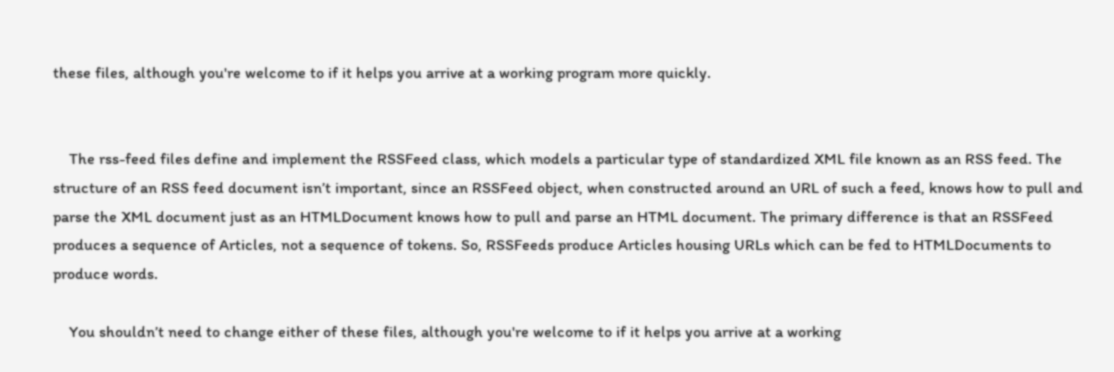these files, although you're welcome to if it helps you arrive at a working program more quickly.


    The rss-feed files define and implement the RSSFeed class, which models a particular type of standardized XML file known as an RSS feed. The structure of an RSS feed document isn’t important, since an RSSFeed object, when constructed around an URL of such a feed, knows how to pull and parse the XML document just as an HTMLDocument knows how to pull and parse an HTML document. The primary difference is that an RSSFeed produces a sequence of Articles, not a sequence of tokens. So, RSSFeeds produce Articles housing URLs which can be fed to HTMLDocuments to produce words.

    You shouldn’t need to change either of these files, although you're welcome to if it helps you arrive at a working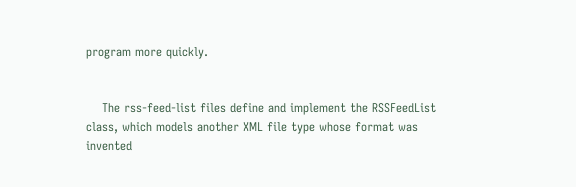program more quickly.


    The rss-feed-list files define and implement the RSSFeedList class, which models another XML file type whose format was invented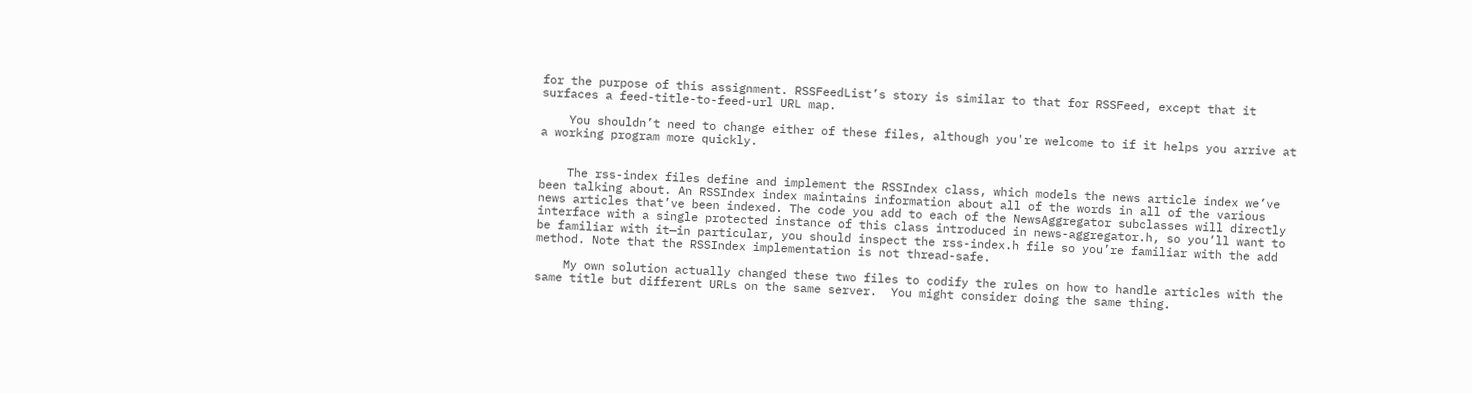for the purpose of this assignment. RSSFeedList’s story is similar to that for RSSFeed, except that it surfaces a feed-title-to-feed-url URL map.

    You shouldn’t need to change either of these files, although you're welcome to if it helps you arrive at a working program more quickly.


    The rss-index files define and implement the RSSIndex class, which models the news article index we’ve been talking about. An RSSIndex index maintains information about all of the words in all of the various news articles that’ve been indexed. The code you add to each of the NewsAggregator subclasses will directly interface with a single protected instance of this class introduced in news-aggregator.h, so you’ll want to be familiar with it—in particular, you should inspect the rss-index.h file so you’re familiar with the add method. Note that the RSSIndex implementation is not thread-safe.

    My own solution actually changed these two files to codify the rules on how to handle articles with the same title but different URLs on the same server.  You might consider doing the same thing.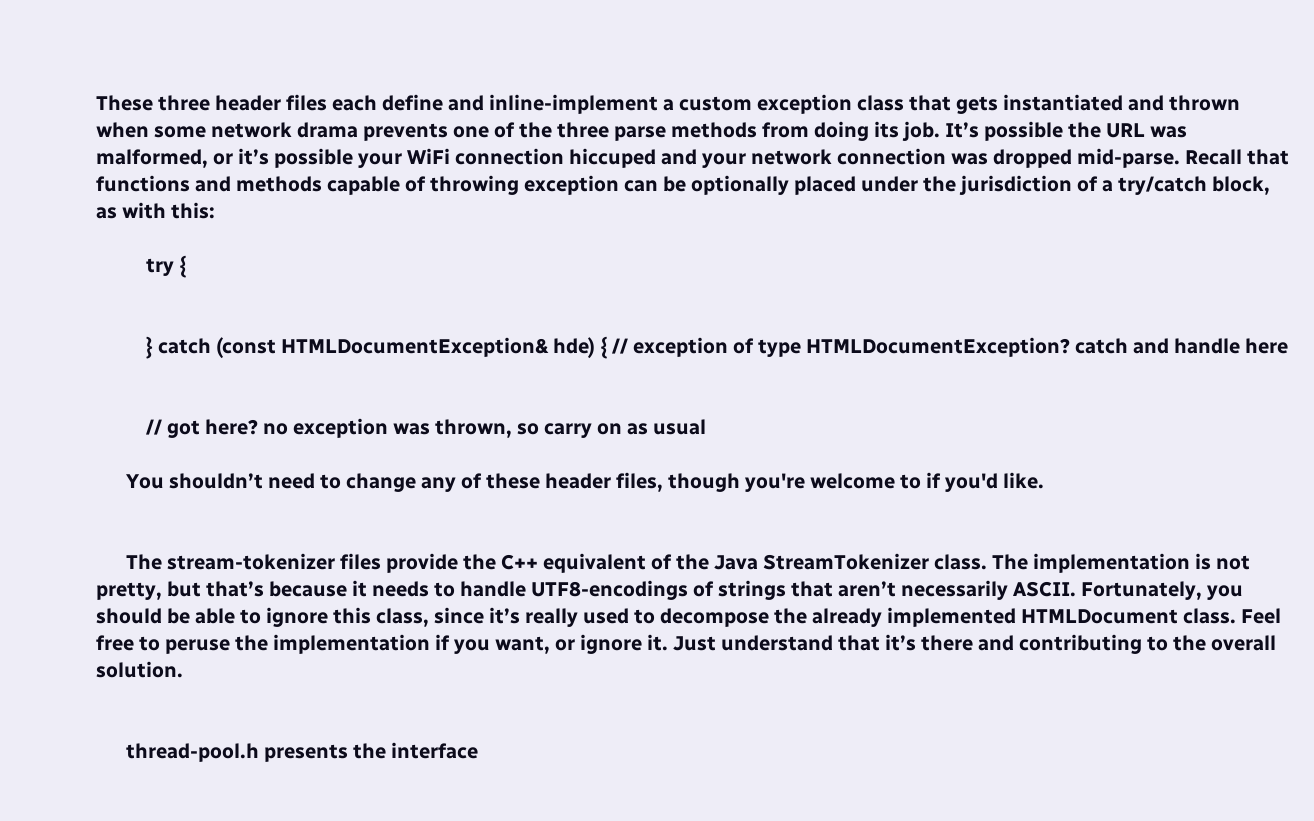These three header files each define and inline-implement a custom exception class that gets instantiated and thrown when some network drama prevents one of the three parse methods from doing its job. It’s possible the URL was malformed, or it’s possible your WiFi connection hiccuped and your network connection was dropped mid-parse. Recall that functions and methods capable of throwing exception can be optionally placed under the jurisdiction of a try/catch block, as with this:

          try {


          } catch (const HTMLDocumentException& hde) { // exception of type HTMLDocumentException? catch and handle here


          // got here? no exception was thrown, so carry on as usual

      You shouldn’t need to change any of these header files, though you're welcome to if you'd like.


      The stream-tokenizer files provide the C++ equivalent of the Java StreamTokenizer class. The implementation is not pretty, but that’s because it needs to handle UTF8-encodings of strings that aren’t necessarily ASCII. Fortunately, you should be able to ignore this class, since it’s really used to decompose the already implemented HTMLDocument class. Feel free to peruse the implementation if you want, or ignore it. Just understand that it’s there and contributing to the overall solution.


      thread-pool.h presents the interface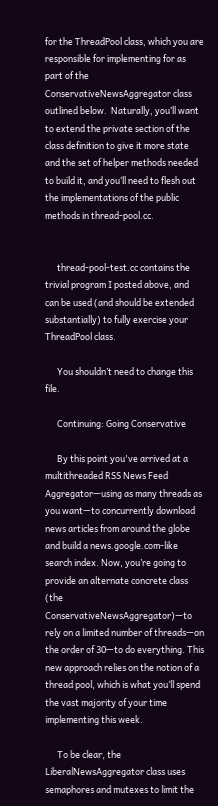for the ThreadPool class, which you are responsible for implementing for as part of the ConservativeNewsAggregator class outlined below.  Naturally, you’ll want to extend the private section of the class definition to give it more state and the set of helper methods needed to build it, and you’ll need to flesh out the implementations of the public methods in thread-pool.cc.


      thread-pool-test.cc contains the trivial program I posted above, and can be used (and should be extended substantially) to fully exercise your ThreadPool class.

      You shouldn’t need to change this file.

      Continuing: Going Conservative

      By this point you've arrived at a multithreaded RSS News Feed Aggregator—using as many threads as you want—to concurrently download news articles from around the globe and build a news.google.com-like search index. Now, you’re going to provide an alternate concrete class (the ConservativeNewsAggregator)—to rely on a limited number of threads—on the order of 30—to do everything. This new approach relies on the notion of a thread pool, which is what you’ll spend the vast majority of your time implementing this week.

      To be clear, the LiberalNewsAggregator class uses semaphores and mutexes to limit the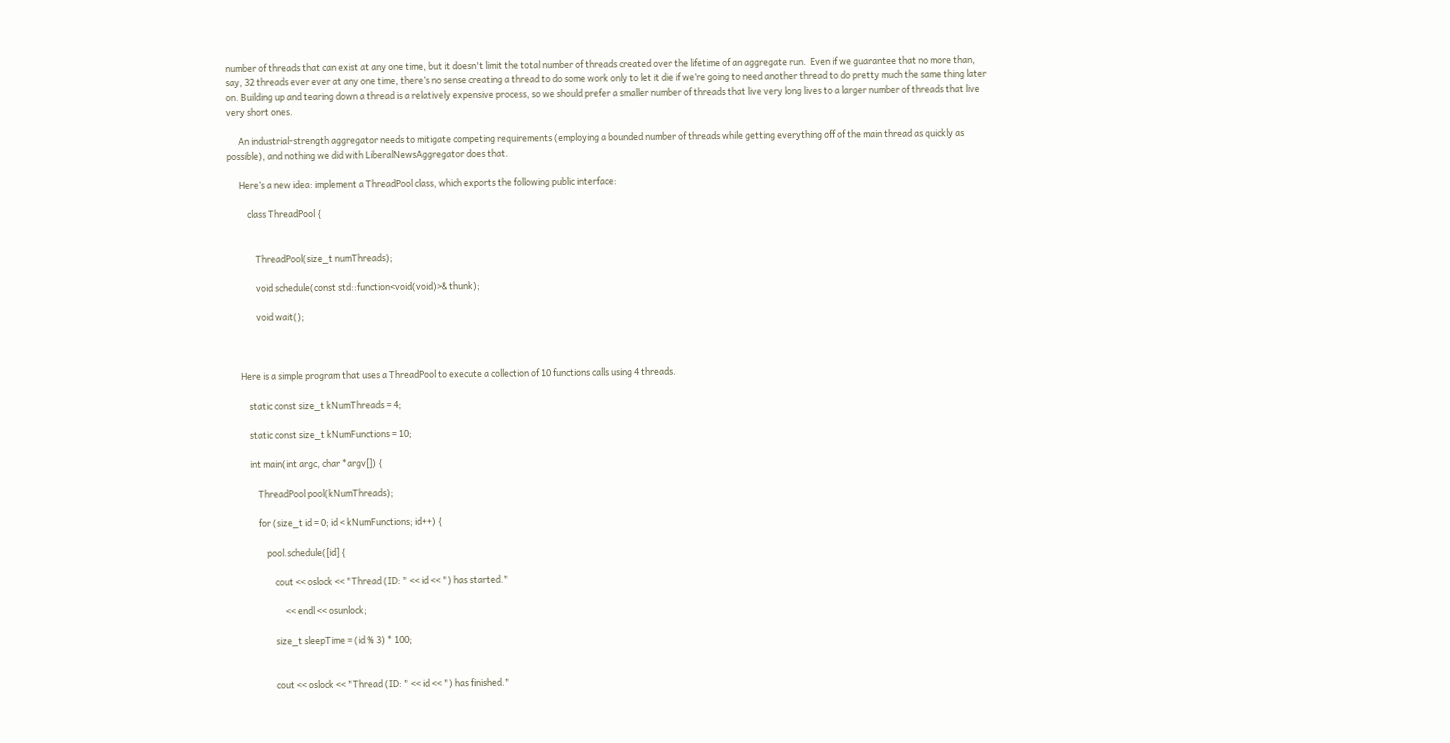number of threads that can exist at any one time, but it doesn't limit the total number of threads created over the lifetime of an aggregate run.  Even if we guarantee that no more than, say, 32 threads ever ever at any one time, there’s no sense creating a thread to do some work only to let it die if we’re going to need another thread to do pretty much the same thing later on. Building up and tearing down a thread is a relatively expensive process, so we should prefer a smaller number of threads that live very long lives to a larger number of threads that live very short ones.

      An industrial-strength aggregator needs to mitigate competing requirements (employing a bounded number of threads while getting everything off of the main thread as quickly as possible), and nothing we did with LiberalNewsAggregator does that.

      Here’s a new idea: implement a ThreadPool class, which exports the following public interface:

          class ThreadPool {


              ThreadPool(size_t numThreads);

              void schedule(const std::function<void(void)>& thunk);

              void wait();



      Here is a simple program that uses a ThreadPool to execute a collection of 10 functions calls using 4 threads.

          static const size_t kNumThreads = 4;

          static const size_t kNumFunctions = 10;

          int main(int argc, char *argv[]) {

              ThreadPool pool(kNumThreads);

              for (size_t id = 0; id < kNumFunctions; id++) {

                  pool.schedule([id] {

                      cout << oslock << "Thread (ID: " << id << ") has started."

                           << endl << osunlock;

                      size_t sleepTime = (id % 3) * 100;


                      cout << oslock << "Thread (ID: " << id << ") has finished."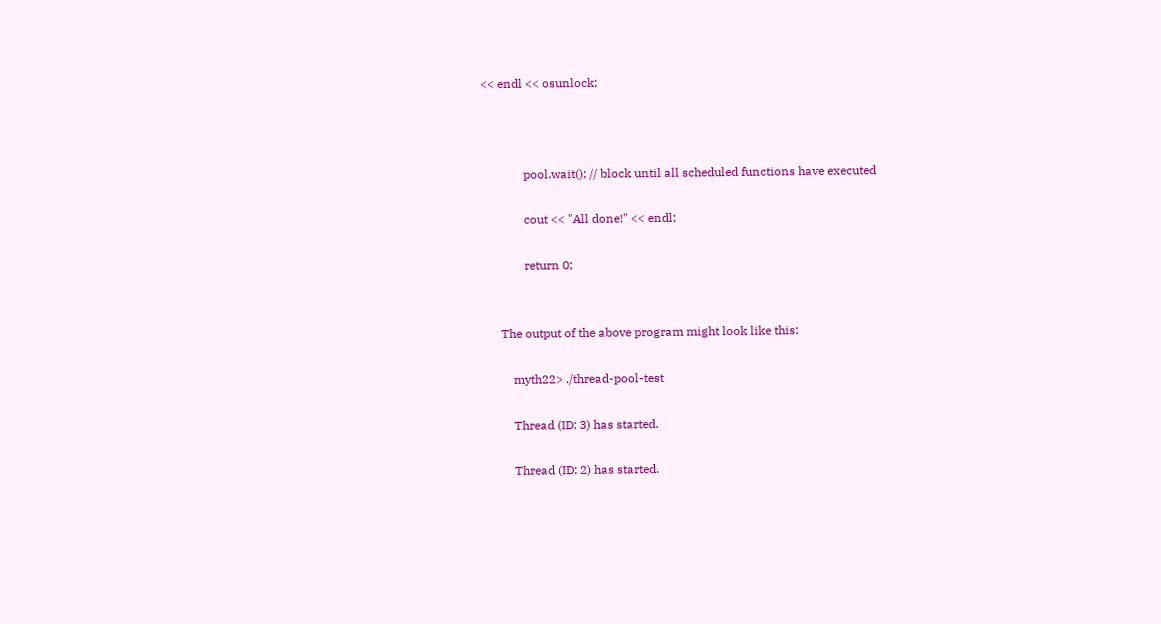<< endl << osunlock;



              pool.wait(); // block until all scheduled functions have executed

              cout << "All done!" << endl;

              return 0;


      The output of the above program might look like this:

          myth22> ./thread-pool-test

          Thread (ID: 3) has started.

          Thread (ID: 2) has started.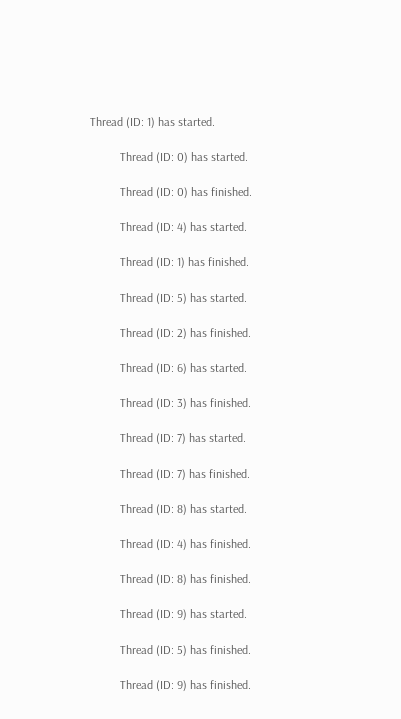Thread (ID: 1) has started.

          Thread (ID: 0) has started.

          Thread (ID: 0) has finished.

          Thread (ID: 4) has started.

          Thread (ID: 1) has finished.

          Thread (ID: 5) has started.

          Thread (ID: 2) has finished.

          Thread (ID: 6) has started.

          Thread (ID: 3) has finished.

          Thread (ID: 7) has started.

          Thread (ID: 7) has finished.

          Thread (ID: 8) has started.

          Thread (ID: 4) has finished.

          Thread (ID: 8) has finished.

          Thread (ID: 9) has started.

          Thread (ID: 5) has finished.

          Thread (ID: 9) has finished.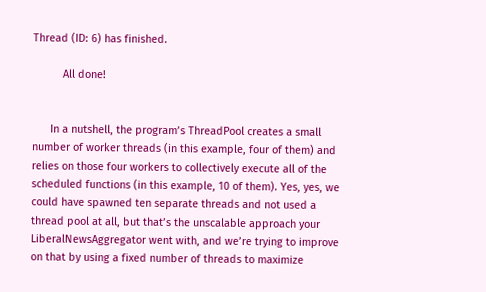Thread (ID: 6) has finished.

          All done!


      In a nutshell, the program’s ThreadPool creates a small number of worker threads (in this example, four of them) and relies on those four workers to collectively execute all of the scheduled functions (in this example, 10 of them). Yes, yes, we could have spawned ten separate threads and not used a thread pool at all, but that’s the unscalable approach your LiberalNewsAggregator went with, and we’re trying to improve on that by using a fixed number of threads to maximize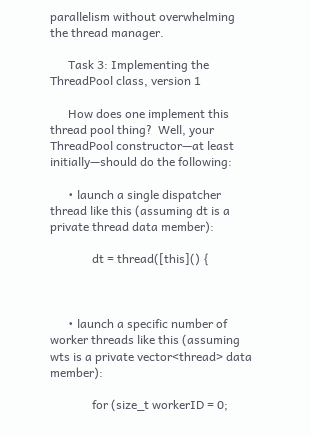parallelism without overwhelming the thread manager.

      Task 3: Implementing the ThreadPool class, version 1

      How does one implement this thread pool thing?  Well, your ThreadPool constructor—at least initially—should do the following:

      • launch a single dispatcher thread like this (assuming dt is a private thread data member):

              dt = thread([this]() {



      • launch a specific number of worker threads like this (assuming wts is a private vector<thread> data member):

              for (size_t workerID = 0;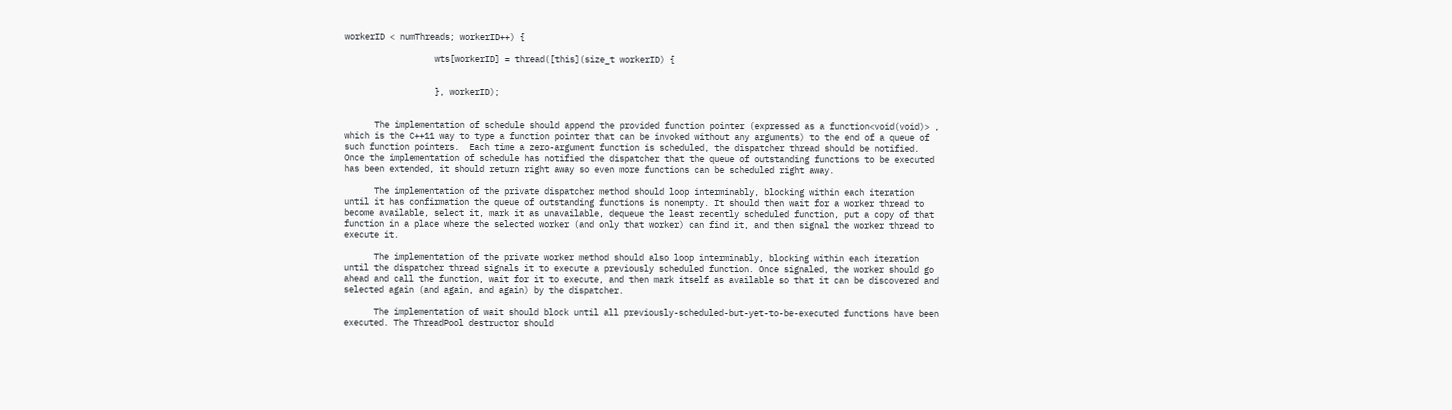workerID < numThreads; workerID++) {

                  wts[workerID] = thread([this](size_t workerID) {


                  }, workerID);


      The implementation of schedule should append the provided function pointer (expressed as a function<void(void)> , which is the C++11 way to type a function pointer that can be invoked without any arguments) to the end of a queue of such function pointers.  Each time a zero-argument function is scheduled, the dispatcher thread should be notified. Once the implementation of schedule has notified the dispatcher that the queue of outstanding functions to be executed has been extended, it should return right away so even more functions can be scheduled right away.

      The implementation of the private dispatcher method should loop interminably, blocking within each iteration until it has confirmation the queue of outstanding functions is nonempty. It should then wait for a worker thread to become available, select it, mark it as unavailable, dequeue the least recently scheduled function, put a copy of that function in a place where the selected worker (and only that worker) can find it, and then signal the worker thread to execute it.

      The implementation of the private worker method should also loop interminably, blocking within each iteration until the dispatcher thread signals it to execute a previously scheduled function. Once signaled, the worker should go ahead and call the function, wait for it to execute, and then mark itself as available so that it can be discovered and selected again (and again, and again) by the dispatcher.

      The implementation of wait should block until all previously-scheduled-but-yet-to-be-executed functions have been executed. The ThreadPool destructor should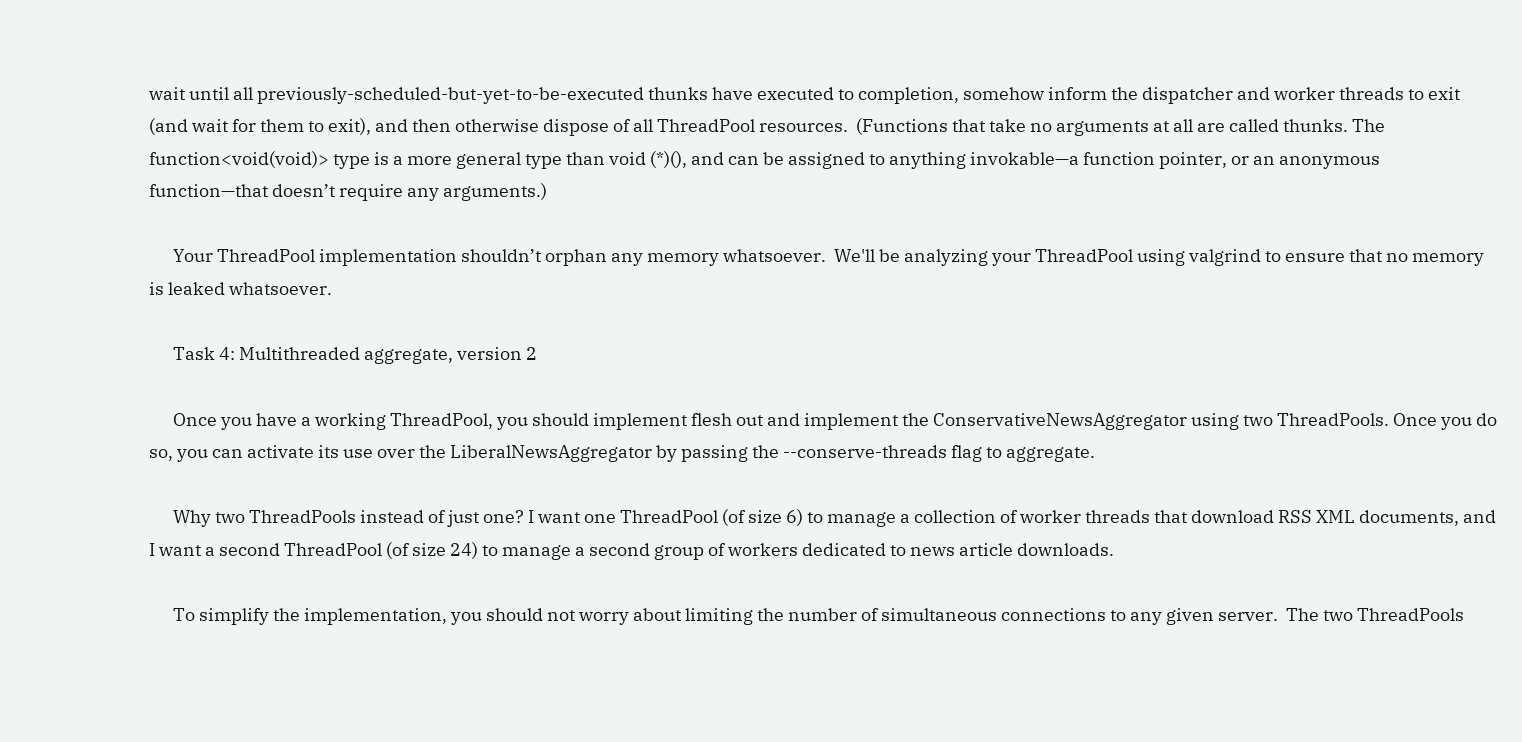wait until all previously-scheduled-but-yet-to-be-executed thunks have executed to completion, somehow inform the dispatcher and worker threads to exit (and wait for them to exit), and then otherwise dispose of all ThreadPool resources.  (Functions that take no arguments at all are called thunks. The function<void(void)> type is a more general type than void (*)(), and can be assigned to anything invokable—a function pointer, or an anonymous function—that doesn’t require any arguments.)

      Your ThreadPool implementation shouldn’t orphan any memory whatsoever.  We'll be analyzing your ThreadPool using valgrind to ensure that no memory is leaked whatsoever.

      Task 4: Multithreaded aggregate, version 2

      Once you have a working ThreadPool, you should implement flesh out and implement the ConservativeNewsAggregator using two ThreadPools. Once you do so, you can activate its use over the LiberalNewsAggregator by passing the --conserve-threads flag to aggregate.

      Why two ThreadPools instead of just one? I want one ThreadPool (of size 6) to manage a collection of worker threads that download RSS XML documents, and I want a second ThreadPool (of size 24) to manage a second group of workers dedicated to news article downloads.

      To simplify the implementation, you should not worry about limiting the number of simultaneous connections to any given server.  The two ThreadPools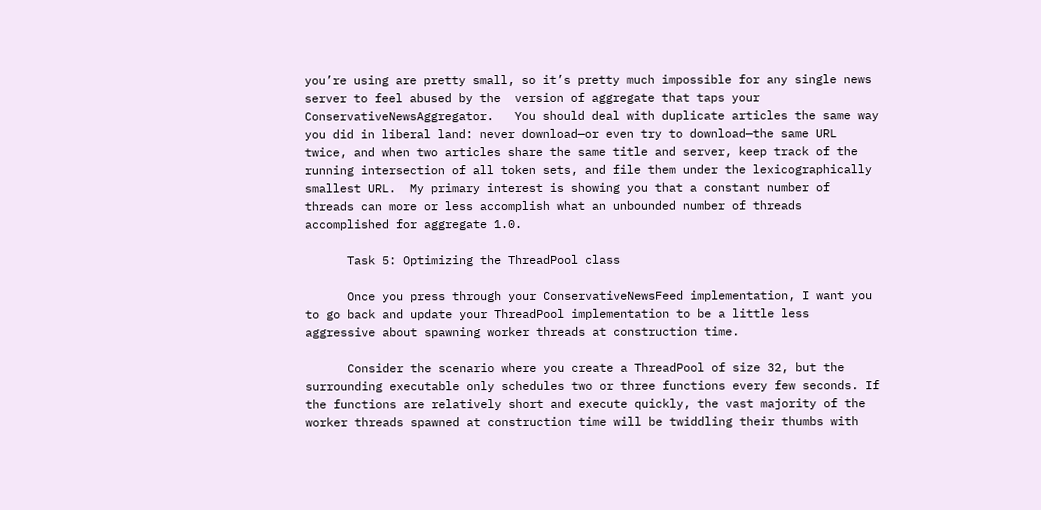you’re using are pretty small, so it’s pretty much impossible for any single news server to feel abused by the  version of aggregate that taps your ConservativeNewsAggregator.   You should deal with duplicate articles the same way you did in liberal land: never download—or even try to download—the same URL twice, and when two articles share the same title and server, keep track of the running intersection of all token sets, and file them under the lexicographically smallest URL.  My primary interest is showing you that a constant number of threads can more or less accomplish what an unbounded number of threads accomplished for aggregate 1.0.

      Task 5: Optimizing the ThreadPool class

      Once you press through your ConservativeNewsFeed implementation, I want you to go back and update your ThreadPool implementation to be a little less aggressive about spawning worker threads at construction time.

      Consider the scenario where you create a ThreadPool of size 32, but the surrounding executable only schedules two or three functions every few seconds. If the functions are relatively short and execute quickly, the vast majority of the worker threads spawned at construction time will be twiddling their thumbs with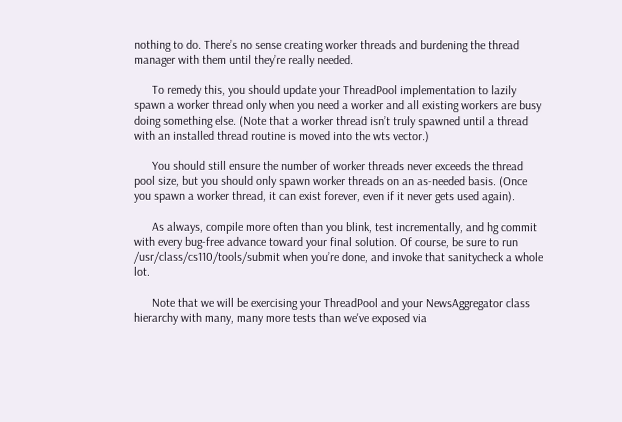nothing to do. There’s no sense creating worker threads and burdening the thread manager with them until they’re really needed.

      To remedy this, you should update your ThreadPool implementation to lazily spawn a worker thread only when you need a worker and all existing workers are busy doing something else. (Note that a worker thread isn’t truly spawned until a thread with an installed thread routine is moved into the wts vector.)

      You should still ensure the number of worker threads never exceeds the thread pool size, but you should only spawn worker threads on an as-needed basis. (Once you spawn a worker thread, it can exist forever, even if it never gets used again).

      As always, compile more often than you blink, test incrementally, and hg commit with every bug-free advance toward your final solution. Of course, be sure to run /usr/class/cs110/tools/submit when you’re done, and invoke that sanitycheck a whole lot.

      Note that we will be exercising your ThreadPool and your NewsAggregator class hierarchy with many, many more tests than we've exposed via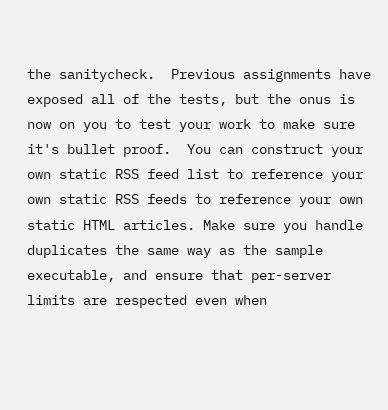the sanitycheck.  Previous assignments have exposed all of the tests, but the onus is now on you to test your work to make sure it's bullet proof.  You can construct your own static RSS feed list to reference your own static RSS feeds to reference your own static HTML articles. Make sure you handle duplicates the same way as the sample executable, and ensure that per-server limits are respected even when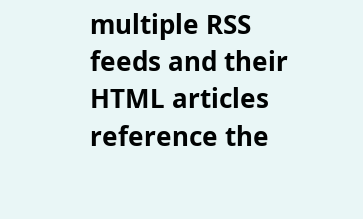multiple RSS feeds and their HTML articles reference the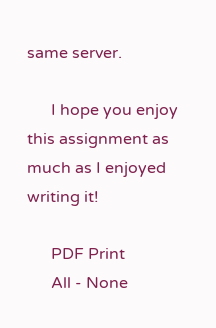same server.

      I hope you enjoy this assignment as much as I enjoyed writing it!

      PDF Print
      All - None